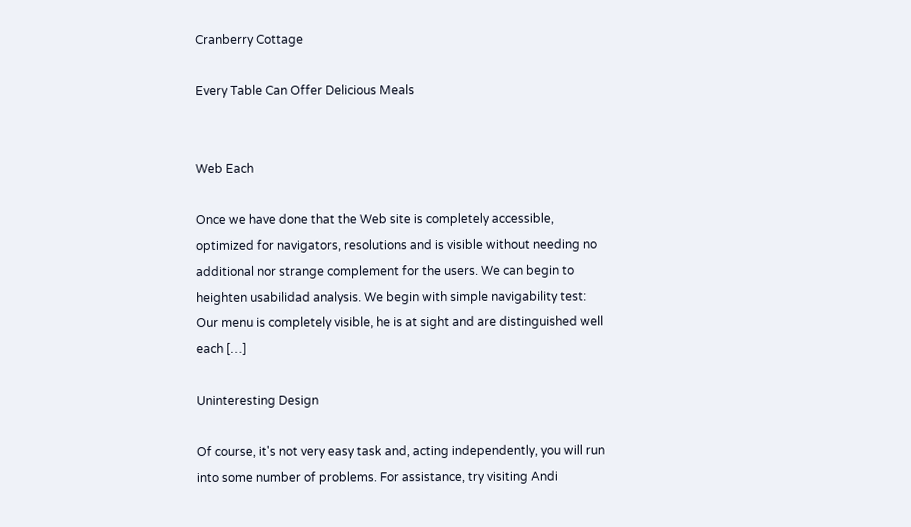Cranberry Cottage

Every Table Can Offer Delicious Meals


Web Each

Once we have done that the Web site is completely accessible, optimized for navigators, resolutions and is visible without needing no additional nor strange complement for the users. We can begin to heighten usabilidad analysis. We begin with simple navigability test: Our menu is completely visible, he is at sight and are distinguished well each […]

Uninteresting Design

Of course, it's not very easy task and, acting independently, you will run into some number of problems. For assistance, try visiting Andi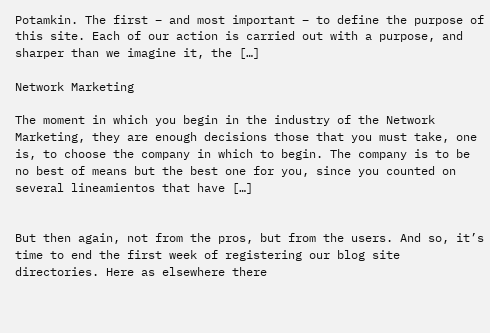Potamkin. The first – and most important – to define the purpose of this site. Each of our action is carried out with a purpose, and sharper than we imagine it, the […]

Network Marketing

The moment in which you begin in the industry of the Network Marketing, they are enough decisions those that you must take, one is, to choose the company in which to begin. The company is to be no best of means but the best one for you, since you counted on several lineamientos that have […]


But then again, not from the pros, but from the users. And so, it’s time to end the first week of registering our blog site directories. Here as elsewhere there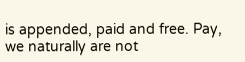is appended, paid and free. Pay, we naturally are not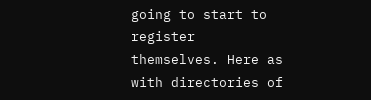going to start to register themselves. Here as with directories of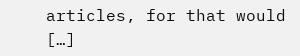articles, for that would […]